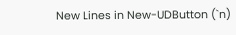New Lines in New-UDButton (`n)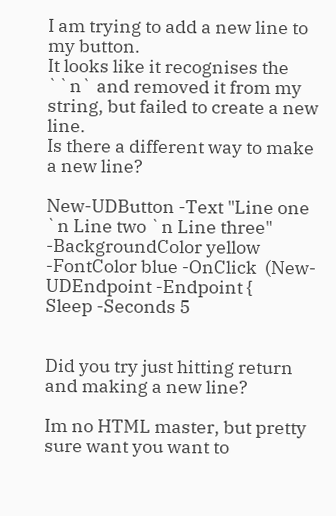I am trying to add a new line to my button.
It looks like it recognises the ``n` and removed it from my string, but failed to create a new line.
Is there a different way to make a new line?

New-UDButton -Text "Line one `n Line two `n Line three" -BackgroundColor yellow -FontColor blue -OnClick  (New-UDEndpoint -Endpoint {
Sleep -Seconds 5


Did you try just hitting return and making a new line?

Im no HTML master, but pretty sure want you want to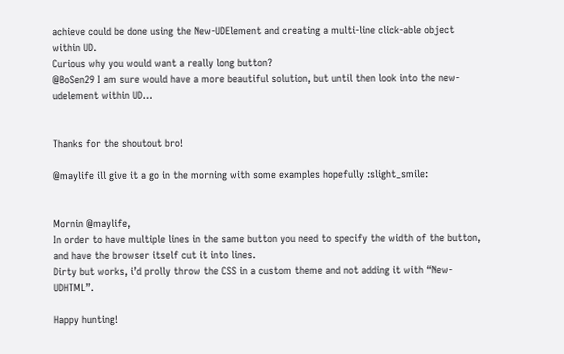achieve could be done using the New-UDElement and creating a multi-line click-able object within UD.
Curious why you would want a really long button?
@BoSen29 I am sure would have a more beautiful solution, but until then look into the new-udelement within UD…


Thanks for the shoutout bro!

@maylife ill give it a go in the morning with some examples hopefully :slight_smile:


Mornin @maylife,
In order to have multiple lines in the same button you need to specify the width of the button, and have the browser itself cut it into lines.
Dirty but works, i’d prolly throw the CSS in a custom theme and not adding it with “New-UDHTML”.

Happy hunting!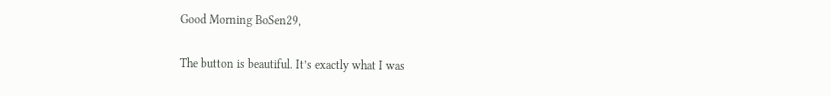Good Morning BoSen29,

The button is beautiful. It’s exactly what I was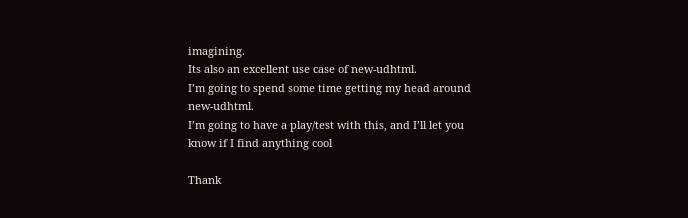imagining.
Its also an excellent use case of new-udhtml.
I’m going to spend some time getting my head around new-udhtml.
I’m going to have a play/test with this, and I’ll let you know if I find anything cool

Thank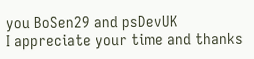you BoSen29 and psDevUK
I appreciate your time and thanks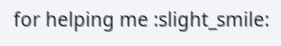for helping me :slight_smile: